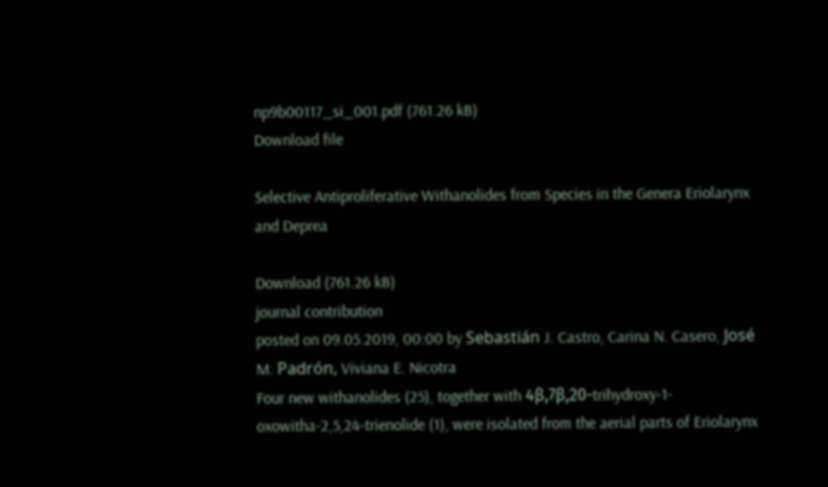np9b00117_si_001.pdf (761.26 kB)
Download file

Selective Antiproliferative Withanolides from Species in the Genera Eriolarynx and Deprea

Download (761.26 kB)
journal contribution
posted on 09.05.2019, 00:00 by Sebastián J. Castro, Carina N. Casero, José M. Padrón, Viviana E. Nicotra
Four new withanolides (25), together with 4β,7β,20-trihydroxy-1-oxowitha-2,5,24-trienolide (1), were isolated from the aerial parts of Eriolarynx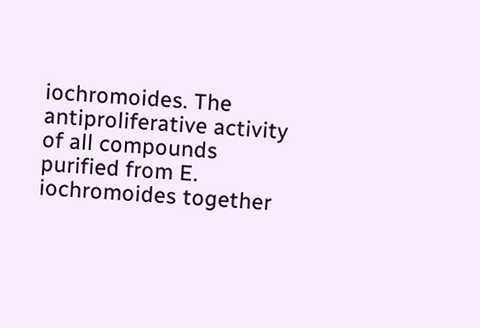iochromoides. The antiproliferative activity of all compounds purified from E. iochromoides together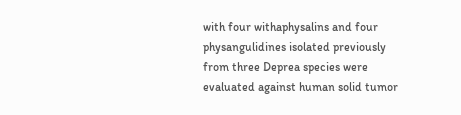with four withaphysalins and four physangulidines isolated previously from three Deprea species were evaluated against human solid tumor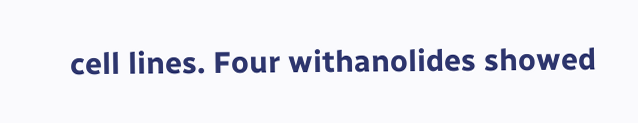cell lines. Four withanolides showed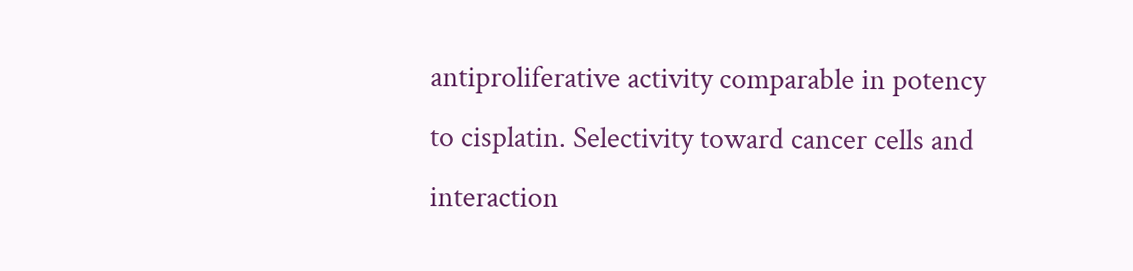antiproliferative activity comparable in potency to cisplatin. Selectivity toward cancer cells and interaction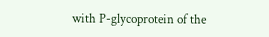with P-glycoprotein of the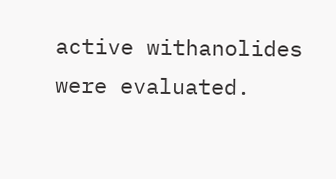active withanolides were evaluated.